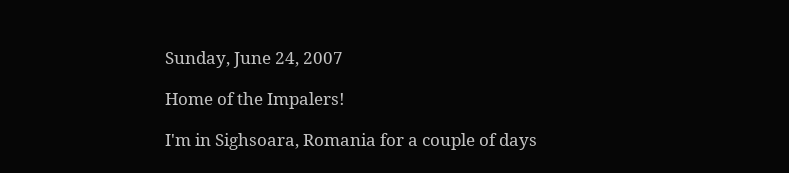Sunday, June 24, 2007

Home of the Impalers!

I'm in Sighsoara, Romania for a couple of days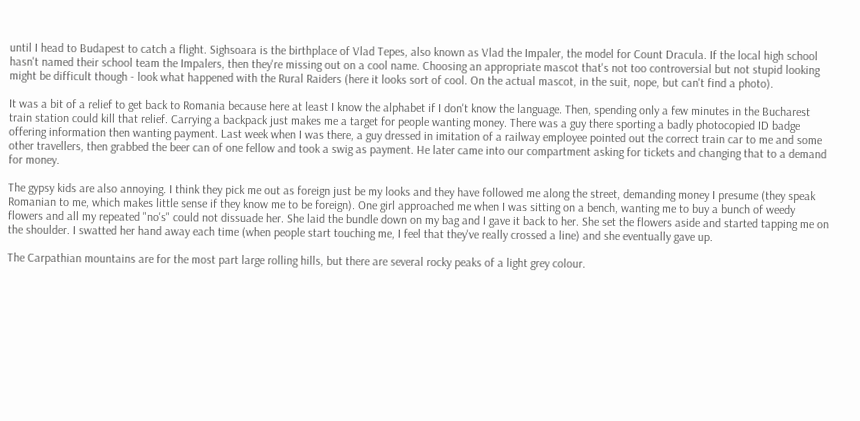until I head to Budapest to catch a flight. Sighsoara is the birthplace of Vlad Tepes, also known as Vlad the Impaler, the model for Count Dracula. If the local high school hasn't named their school team the Impalers, then they're missing out on a cool name. Choosing an appropriate mascot that's not too controversial but not stupid looking might be difficult though - look what happened with the Rural Raiders (here it looks sort of cool. On the actual mascot, in the suit, nope, but can't find a photo).

It was a bit of a relief to get back to Romania because here at least I know the alphabet if I don't know the language. Then, spending only a few minutes in the Bucharest train station could kill that relief. Carrying a backpack just makes me a target for people wanting money. There was a guy there sporting a badly photocopied ID badge offering information then wanting payment. Last week when I was there, a guy dressed in imitation of a railway employee pointed out the correct train car to me and some other travellers, then grabbed the beer can of one fellow and took a swig as payment. He later came into our compartment asking for tickets and changing that to a demand for money.

The gypsy kids are also annoying. I think they pick me out as foreign just be my looks and they have followed me along the street, demanding money I presume (they speak Romanian to me, which makes little sense if they know me to be foreign). One girl approached me when I was sitting on a bench, wanting me to buy a bunch of weedy flowers and all my repeated "no's" could not dissuade her. She laid the bundle down on my bag and I gave it back to her. She set the flowers aside and started tapping me on the shoulder. I swatted her hand away each time (when people start touching me, I feel that they've really crossed a line) and she eventually gave up.

The Carpathian mountains are for the most part large rolling hills, but there are several rocky peaks of a light grey colour.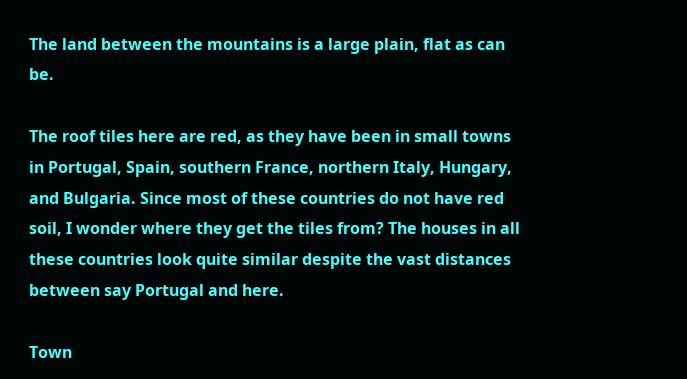The land between the mountains is a large plain, flat as can be.

The roof tiles here are red, as they have been in small towns in Portugal, Spain, southern France, northern Italy, Hungary, and Bulgaria. Since most of these countries do not have red soil, I wonder where they get the tiles from? The houses in all these countries look quite similar despite the vast distances between say Portugal and here.

Town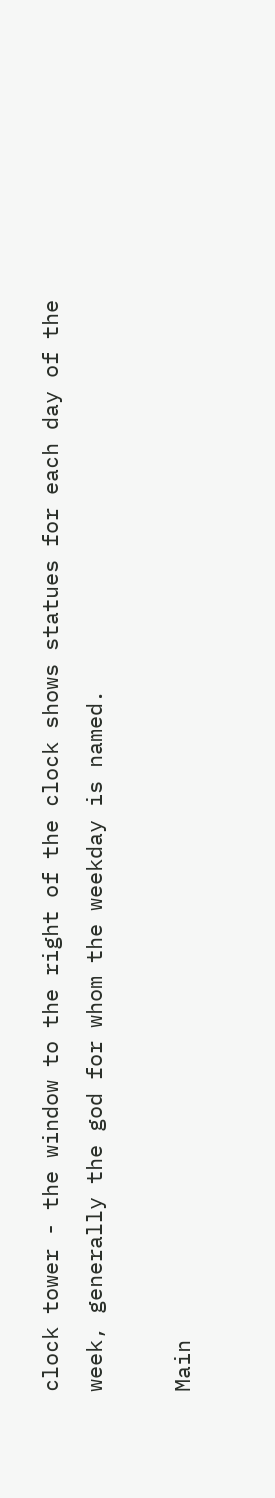clock tower - the window to the right of the clock shows statues for each day of the week, generally the god for whom the weekday is named.

Main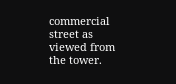commercial street as viewed from the tower.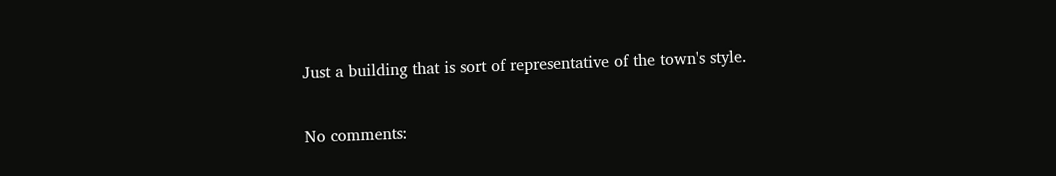Just a building that is sort of representative of the town's style.

No comments: